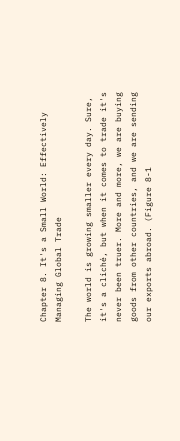Chapter 8. It's a Small World: Effectively Managing Global Trade

The world is growing smaller every day. Sure, it's a cliché, but when it comes to trade it's never been truer. More and more, we are buying goods from other countries, and we are sending our exports abroad. (Figure 8-1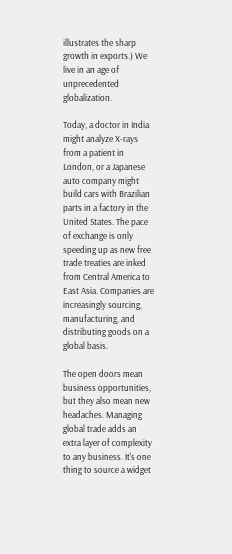illustrates the sharp growth in exports.) We live in an age of unprecedented globalization.

Today, a doctor in India might analyze X-rays from a patient in London, or a Japanese auto company might build cars with Brazilian parts in a factory in the United States. The pace of exchange is only speeding up as new free trade treaties are inked from Central America to East Asia. Companies are increasingly sourcing, manufacturing, and distributing goods on a global basis.

The open doors mean business opportunities, but they also mean new headaches. Managing global trade adds an extra layer of complexity to any business. It's one thing to source a widget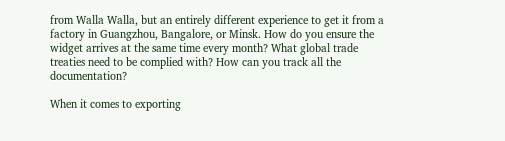from Walla Walla, but an entirely different experience to get it from a factory in Guangzhou, Bangalore, or Minsk. How do you ensure the widget arrives at the same time every month? What global trade treaties need to be complied with? How can you track all the documentation?

When it comes to exporting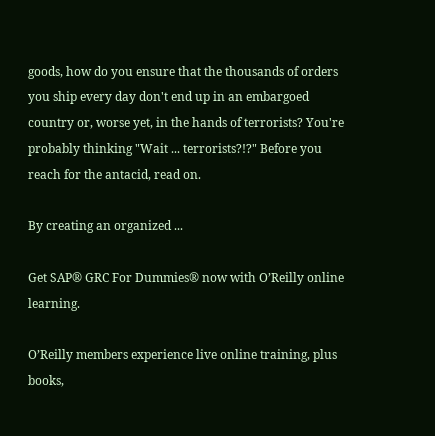goods, how do you ensure that the thousands of orders you ship every day don't end up in an embargoed country or, worse yet, in the hands of terrorists? You're probably thinking "Wait ... terrorists?!?" Before you reach for the antacid, read on.

By creating an organized ...

Get SAP® GRC For Dummies® now with O’Reilly online learning.

O’Reilly members experience live online training, plus books,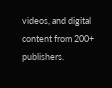videos, and digital content from 200+ publishers.